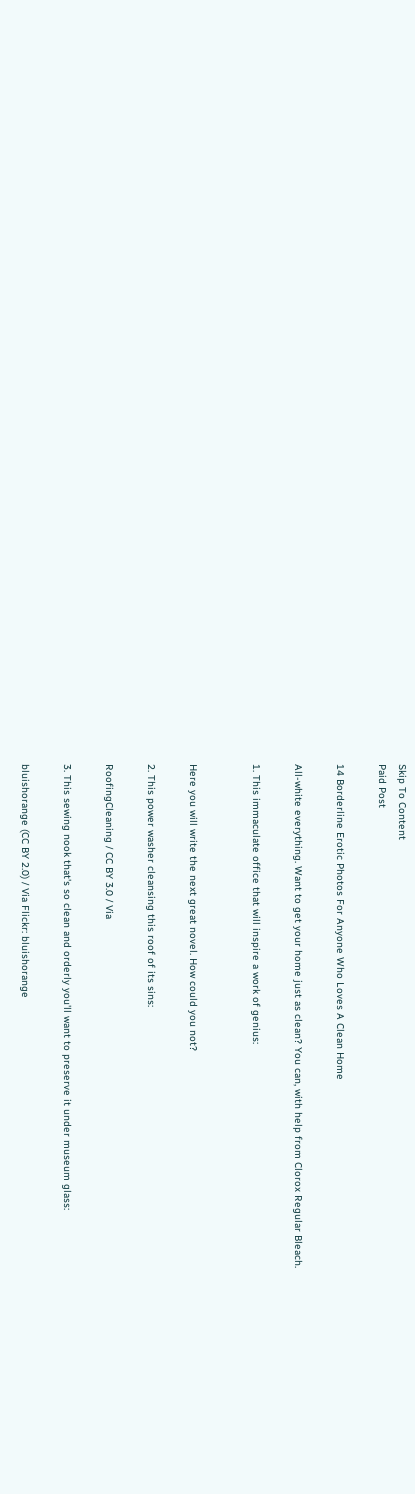Skip To Content
Paid Post

14 Borderline Erotic Photos For Anyone Who Loves A Clean Home

All-white everything. Want to get your home just as clean? You can, with help from Clorox Regular Bleach.

1. This immaculate office that will inspire a work of genius:


Here you will write the next great novel. How could you not?

2. This power washer cleansing this roof of its sins:

RoofingCleaning / CC BY 3.0 / Via

3. This sewing nook that's so clean and orderly you'll want to preserve it under museum glass:

bluishorange (CC BY 2.0) / Via Flickr: bluishorange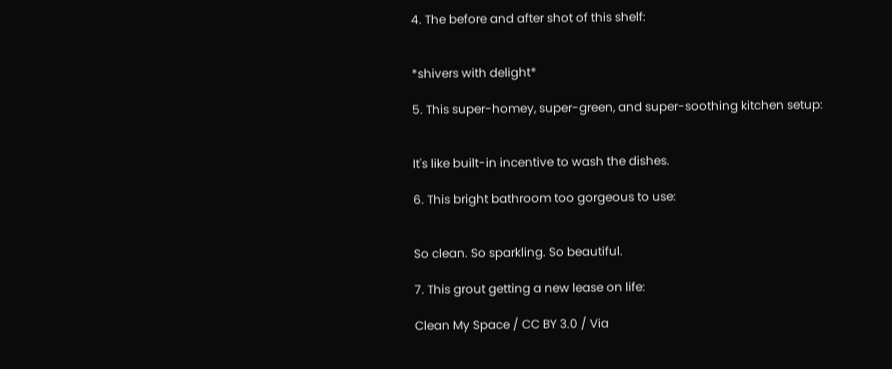4. The before and after shot of this shelf:


*shivers with delight*

5. This super-homey, super-green, and super-soothing kitchen setup:


It's like built-in incentive to wash the dishes.

6. This bright bathroom too gorgeous to use:


So clean. So sparkling. So beautiful.

7. This grout getting a new lease on life:

Clean My Space / CC BY 3.0 / Via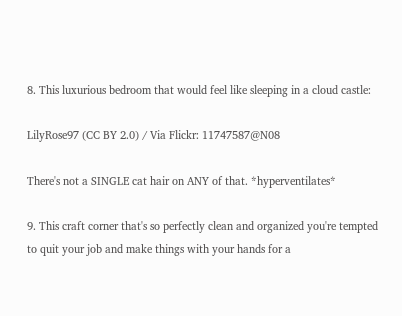8. This luxurious bedroom that would feel like sleeping in a cloud castle:

LilyRose97 (CC BY 2.0) / Via Flickr: 11747587@N08

There's not a SINGLE cat hair on ANY of that. *hyperventilates*

9. This craft corner that's so perfectly clean and organized you're tempted to quit your job and make things with your hands for a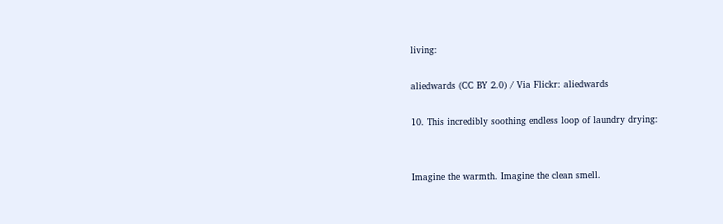living:

aliedwards (CC BY 2.0) / Via Flickr: aliedwards

10. This incredibly soothing endless loop of laundry drying:


Imagine the warmth. Imagine the clean smell.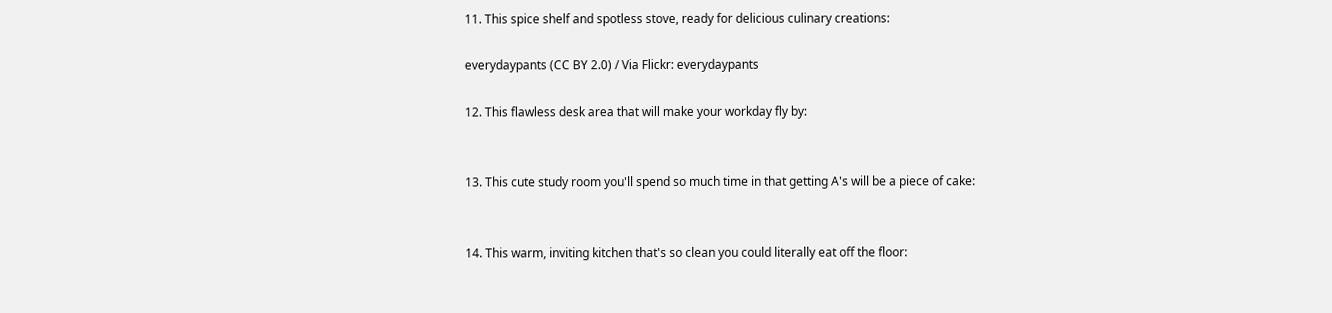11. This spice shelf and spotless stove, ready for delicious culinary creations:

everydaypants (CC BY 2.0) / Via Flickr: everydaypants

12. This flawless desk area that will make your workday fly by:


13. This cute study room you'll spend so much time in that getting A's will be a piece of cake:


14. This warm, inviting kitchen that's so clean you could literally eat off the floor: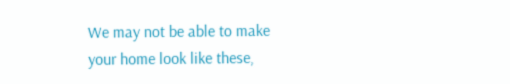We may not be able to make your home look like these,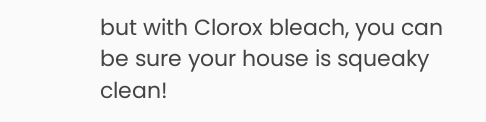but with Clorox bleach, you can be sure your house is squeaky clean!